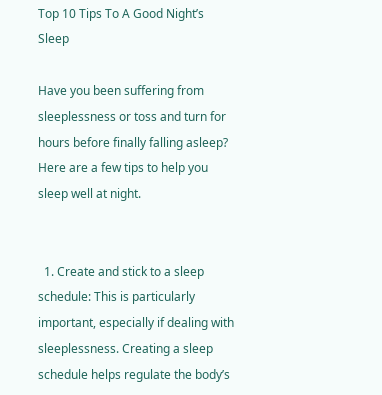Top 10 Tips To A Good Night’s Sleep

Have you been suffering from sleeplessness or toss and turn for hours before finally falling asleep? Here are a few tips to help you sleep well at night.


  1. Create and stick to a sleep schedule: This is particularly important, especially if dealing with sleeplessness. Creating a sleep schedule helps regulate the body’s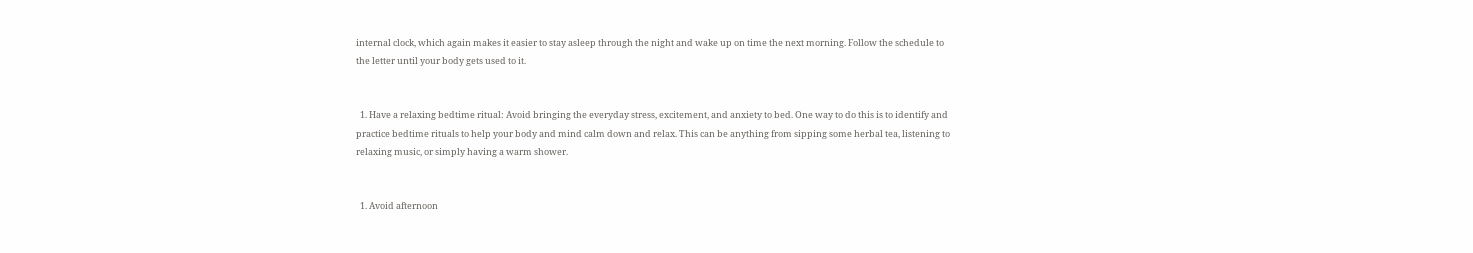internal clock, which again makes it easier to stay asleep through the night and wake up on time the next morning. Follow the schedule to the letter until your body gets used to it.


  1. Have a relaxing bedtime ritual: Avoid bringing the everyday stress, excitement, and anxiety to bed. One way to do this is to identify and practice bedtime rituals to help your body and mind calm down and relax. This can be anything from sipping some herbal tea, listening to relaxing music, or simply having a warm shower.


  1. Avoid afternoon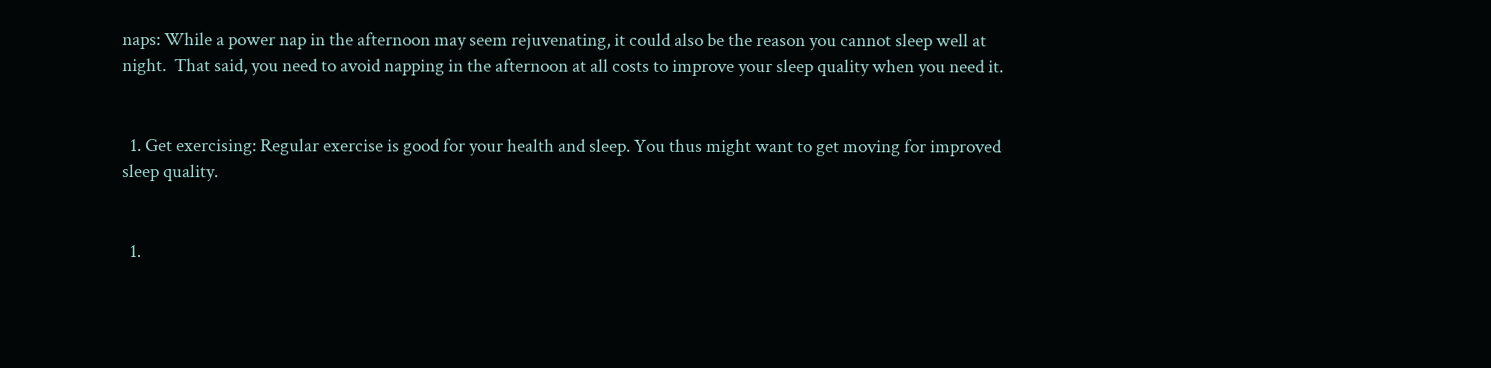naps: While a power nap in the afternoon may seem rejuvenating, it could also be the reason you cannot sleep well at night.  That said, you need to avoid napping in the afternoon at all costs to improve your sleep quality when you need it.


  1. Get exercising: Regular exercise is good for your health and sleep. You thus might want to get moving for improved sleep quality.


  1.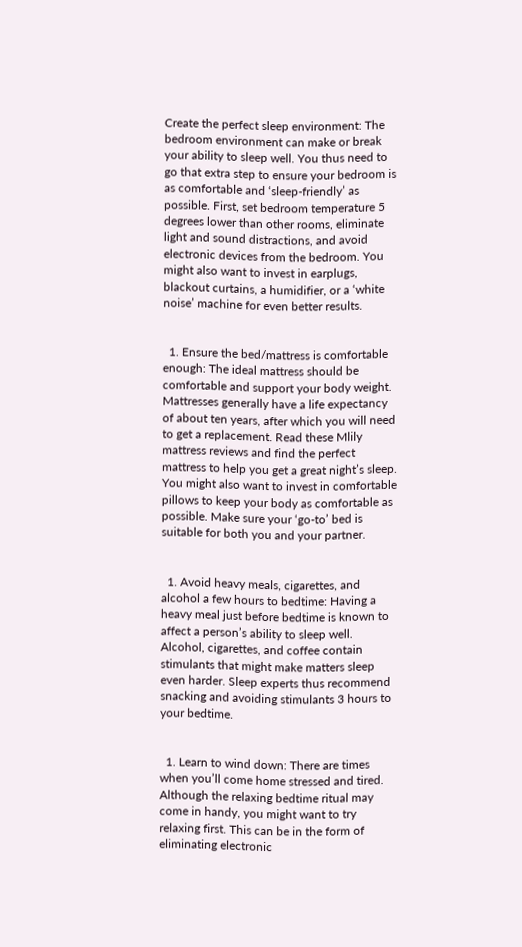Create the perfect sleep environment: The bedroom environment can make or break your ability to sleep well. You thus need to go that extra step to ensure your bedroom is as comfortable and ‘sleep-friendly’ as possible. First, set bedroom temperature 5 degrees lower than other rooms, eliminate light and sound distractions, and avoid electronic devices from the bedroom. You might also want to invest in earplugs, blackout curtains, a humidifier, or a ‘white noise’ machine for even better results.


  1. Ensure the bed/mattress is comfortable enough: The ideal mattress should be comfortable and support your body weight. Mattresses generally have a life expectancy of about ten years, after which you will need to get a replacement. Read these Mlily mattress reviews and find the perfect mattress to help you get a great night’s sleep. You might also want to invest in comfortable pillows to keep your body as comfortable as possible. Make sure your ‘go-to’ bed is suitable for both you and your partner.


  1. Avoid heavy meals, cigarettes, and alcohol a few hours to bedtime: Having a heavy meal just before bedtime is known to affect a person’s ability to sleep well.  Alcohol, cigarettes, and coffee contain stimulants that might make matters sleep even harder. Sleep experts thus recommend snacking and avoiding stimulants 3 hours to your bedtime.


  1. Learn to wind down: There are times when you’ll come home stressed and tired. Although the relaxing bedtime ritual may come in handy, you might want to try relaxing first. This can be in the form of eliminating electronic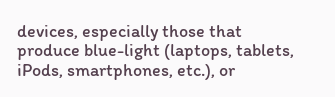devices, especially those that produce blue-light (laptops, tablets, iPods, smartphones, etc.), or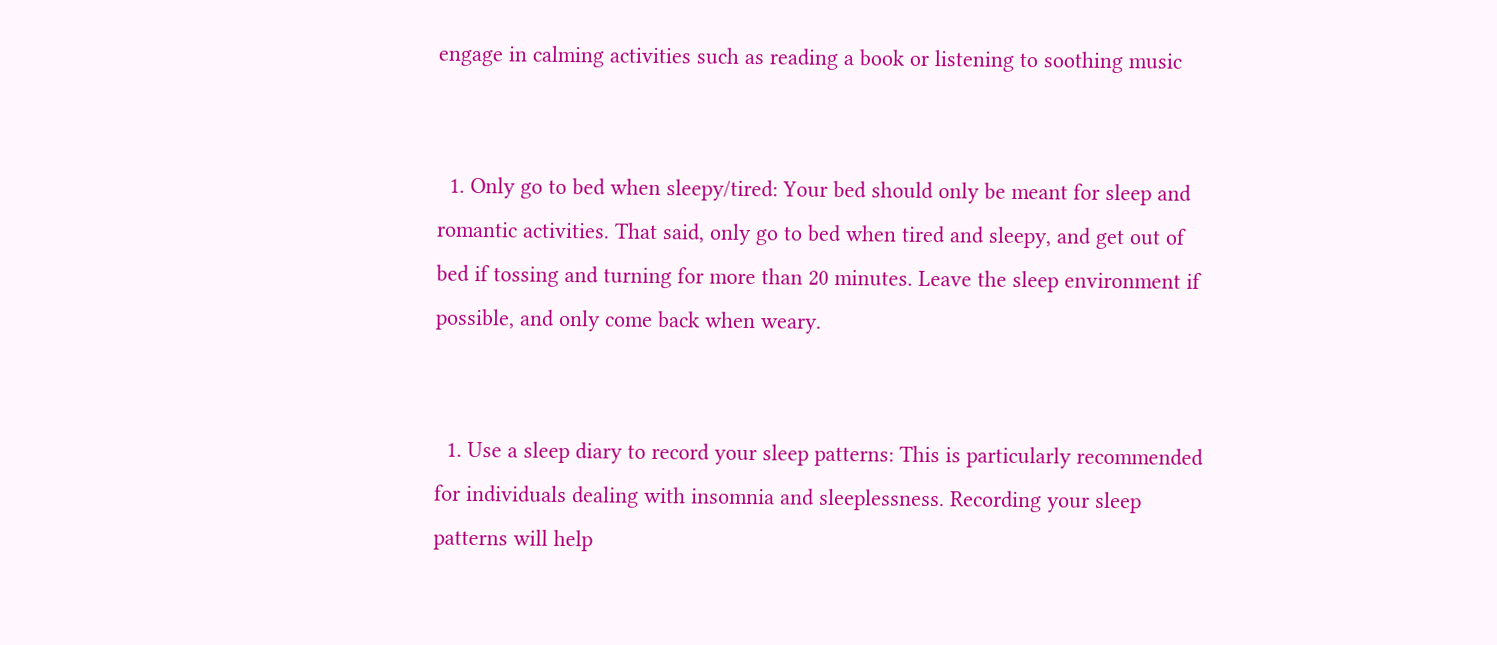engage in calming activities such as reading a book or listening to soothing music


  1. Only go to bed when sleepy/tired: Your bed should only be meant for sleep and romantic activities. That said, only go to bed when tired and sleepy, and get out of bed if tossing and turning for more than 20 minutes. Leave the sleep environment if possible, and only come back when weary.


  1. Use a sleep diary to record your sleep patterns: This is particularly recommended for individuals dealing with insomnia and sleeplessness. Recording your sleep patterns will help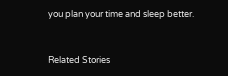you plan your time and sleep better.


Related Stories